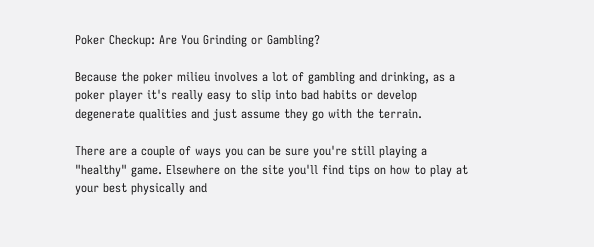Poker Checkup: Are You Grinding or Gambling?

Because the poker milieu involves a lot of gambling and drinking, as a poker player it's really easy to slip into bad habits or develop degenerate qualities and just assume they go with the terrain.

There are a couple of ways you can be sure you're still playing a "healthy" game. Elsewhere on the site you'll find tips on how to play at your best physically and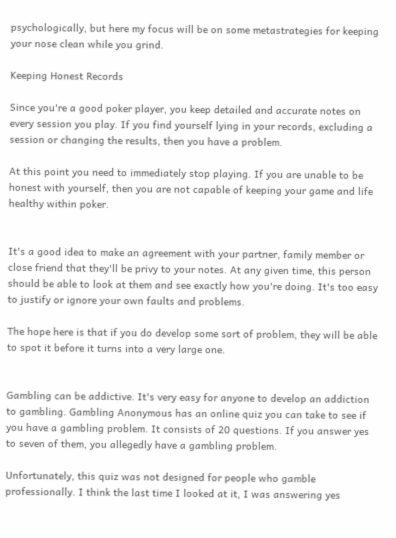psychologically, but here my focus will be on some metastrategies for keeping your nose clean while you grind.

Keeping Honest Records

Since you're a good poker player, you keep detailed and accurate notes on every session you play. If you find yourself lying in your records, excluding a session or changing the results, then you have a problem.

At this point you need to immediately stop playing. If you are unable to be honest with yourself, then you are not capable of keeping your game and life healthy within poker.


It's a good idea to make an agreement with your partner, family member or close friend that they'll be privy to your notes. At any given time, this person should be able to look at them and see exactly how you're doing. It's too easy to justify or ignore your own faults and problems.

The hope here is that if you do develop some sort of problem, they will be able to spot it before it turns into a very large one.


Gambling can be addictive. It's very easy for anyone to develop an addiction to gambling. Gambling Anonymous has an online quiz you can take to see if you have a gambling problem. It consists of 20 questions. If you answer yes to seven of them, you allegedly have a gambling problem.

Unfortunately, this quiz was not designed for people who gamble professionally. I think the last time I looked at it, I was answering yes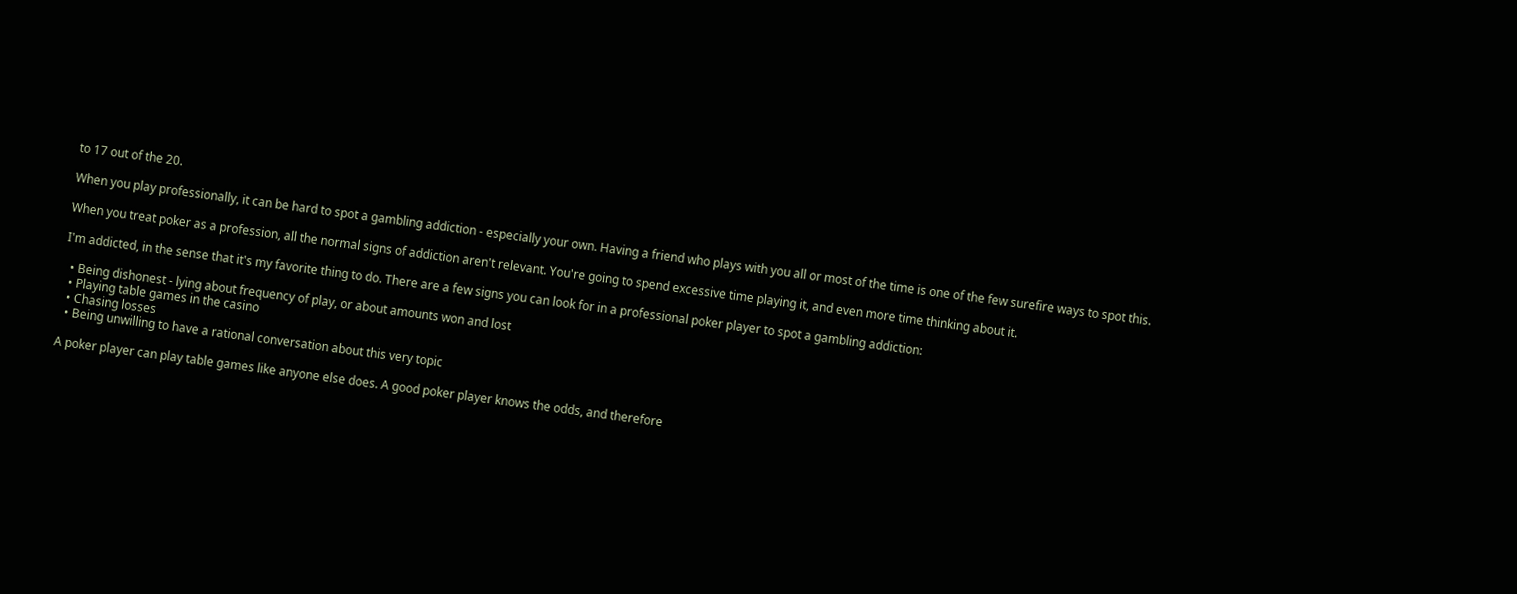to 17 out of the 20.

When you play professionally, it can be hard to spot a gambling addiction - especially your own. Having a friend who plays with you all or most of the time is one of the few surefire ways to spot this.

When you treat poker as a profession, all the normal signs of addiction aren't relevant. You're going to spend excessive time playing it, and even more time thinking about it.

I'm addicted, in the sense that it's my favorite thing to do. There are a few signs you can look for in a professional poker player to spot a gambling addiction:

  • Being dishonest - lying about frequency of play, or about amounts won and lost
  • Playing table games in the casino
  • Chasing losses
  • Being unwilling to have a rational conversation about this very topic

A poker player can play table games like anyone else does. A good poker player knows the odds, and therefore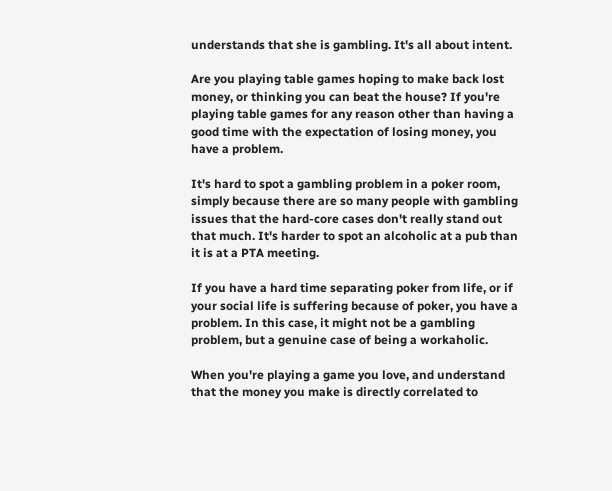understands that she is gambling. It's all about intent.

Are you playing table games hoping to make back lost money, or thinking you can beat the house? If you're playing table games for any reason other than having a good time with the expectation of losing money, you have a problem.

It's hard to spot a gambling problem in a poker room, simply because there are so many people with gambling issues that the hard-core cases don't really stand out that much. It's harder to spot an alcoholic at a pub than it is at a PTA meeting.

If you have a hard time separating poker from life, or if your social life is suffering because of poker, you have a problem. In this case, it might not be a gambling problem, but a genuine case of being a workaholic.

When you're playing a game you love, and understand that the money you make is directly correlated to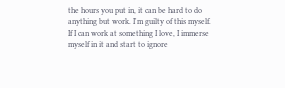the hours you put in, it can be hard to do anything but work. I'm guilty of this myself. If I can work at something I love, I immerse myself in it and start to ignore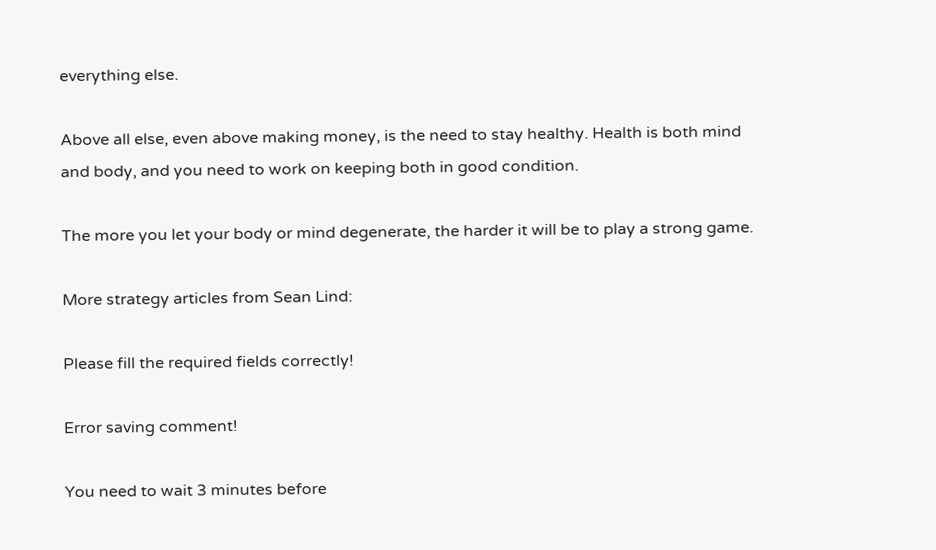everything else.

Above all else, even above making money, is the need to stay healthy. Health is both mind and body, and you need to work on keeping both in good condition.

The more you let your body or mind degenerate, the harder it will be to play a strong game.

More strategy articles from Sean Lind:

Please fill the required fields correctly!

Error saving comment!

You need to wait 3 minutes before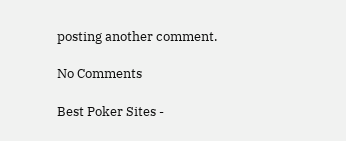posting another comment.

No Comments

Best Poker Sites -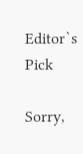Editor`s Pick

Sorry,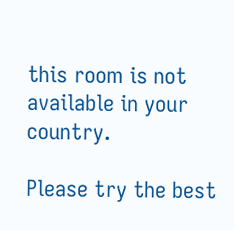this room is not available in your country.

Please try the best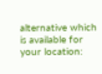alternative which is available for your location: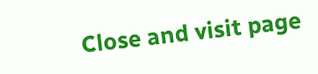Close and visit page